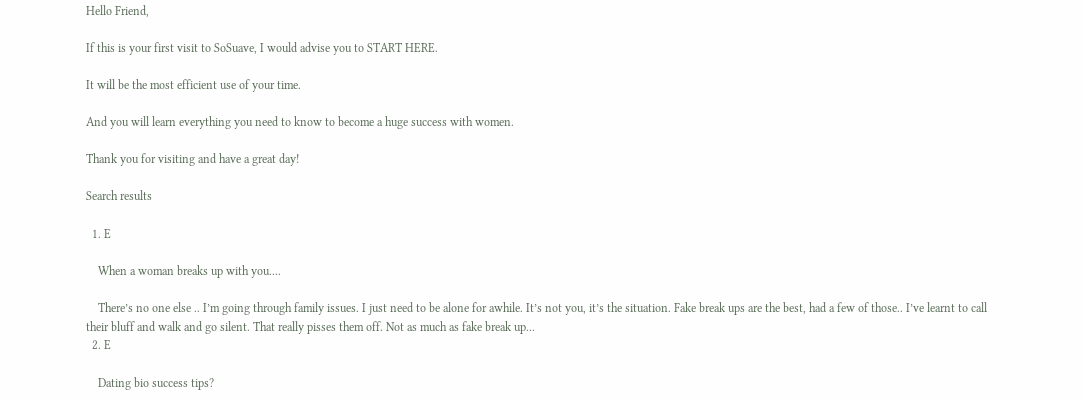Hello Friend,

If this is your first visit to SoSuave, I would advise you to START HERE.

It will be the most efficient use of your time.

And you will learn everything you need to know to become a huge success with women.

Thank you for visiting and have a great day!

Search results

  1. E

    When a woman breaks up with you....

    There’s no one else .. I’m going through family issues. I just need to be alone for awhile. It’s not you, it’s the situation. Fake break ups are the best, had a few of those.. I’ve learnt to call their bluff and walk and go silent. That really pisses them off. Not as much as fake break up...
  2. E

    Dating bio success tips?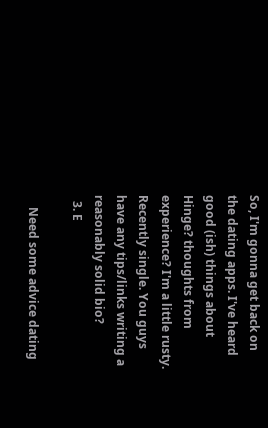So, I'm gonna get back on the dating apps. I've heard good (ish) things about Hinge? thoughts from experience? I'm a little rusty. Recently single. You guys have any tips/links writing a reasonably solid bio?
  3. E

    Need some advice dating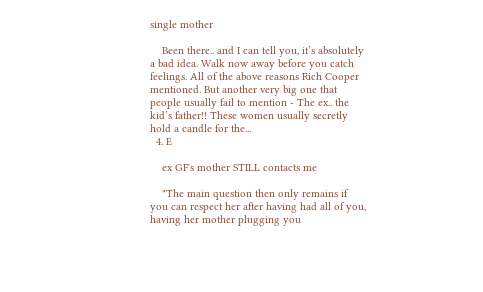single mother

    Been there.. and I can tell you, it’s absolutely a bad idea. Walk now away before you catch feelings. All of the above reasons Rich Cooper mentioned. But another very big one that people usually fail to mention - The ex.. the kid’s father!! These women usually secretly hold a candle for the...
  4. E

    ex GF's mother STILL contacts me

    "The main question then only remains if you can respect her after having had all of you, having her mother plugging you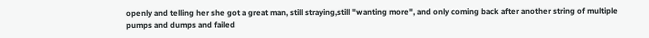openly and telling her she got a great man, still straying,still "wanting more", and only coming back after another string of multiple pumps and dumps and failed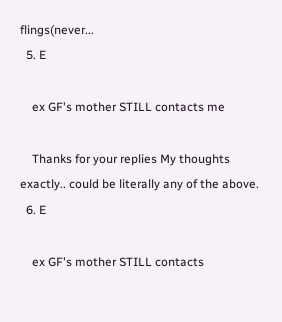flings(never...
  5. E

    ex GF's mother STILL contacts me

    Thanks for your replies My thoughts exactly.. could be literally any of the above.
  6. E

    ex GF's mother STILL contacts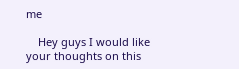me

    Hey guys I would like your thoughts on this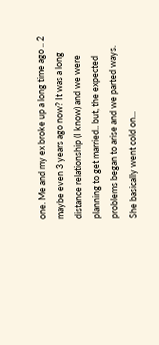one. Me and my ex broke up a long time ago .. 2 maybe even 3 years ago now? It was a long distance relationship (I know) and we were planning to get married.. but, the expected problems began to arise and we parted ways. She basically went cold on...